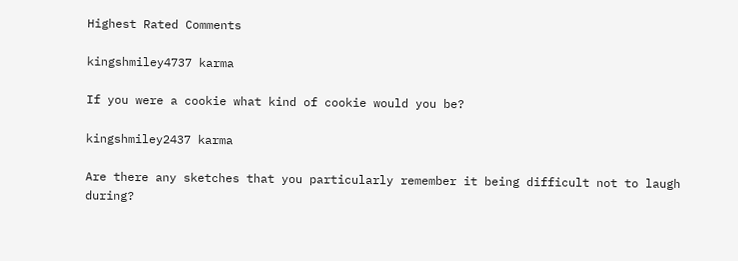Highest Rated Comments

kingshmiley4737 karma

If you were a cookie what kind of cookie would you be?

kingshmiley2437 karma

Are there any sketches that you particularly remember it being difficult not to laugh during?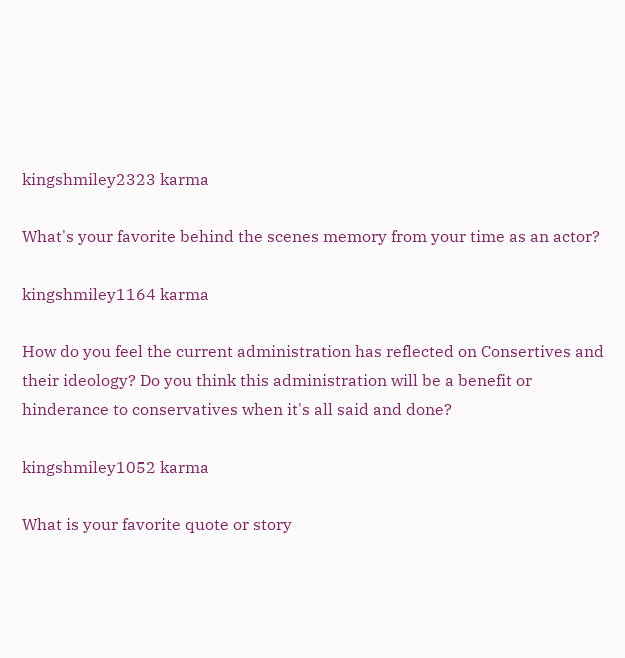kingshmiley2323 karma

What's your favorite behind the scenes memory from your time as an actor?

kingshmiley1164 karma

How do you feel the current administration has reflected on Consertives and their ideology? Do you think this administration will be a benefit or hinderance to conservatives when it's all said and done?

kingshmiley1052 karma

What is your favorite quote or story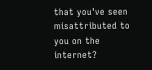that you've seen misattributed to you on the internet?